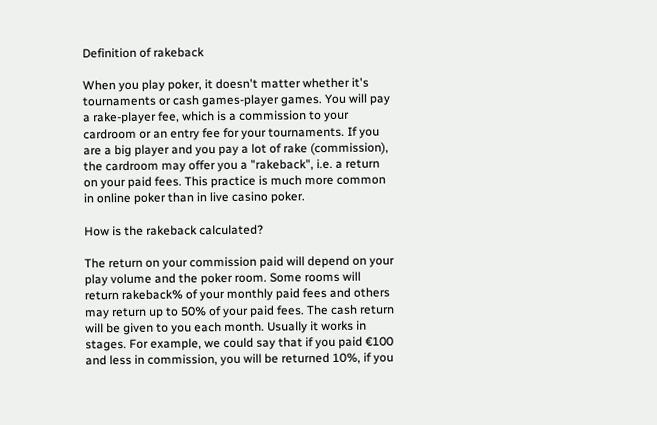Definition of rakeback

When you play poker, it doesn't matter whether it's tournaments or cash games-player games. You will pay a rake-player fee, which is a commission to your cardroom or an entry fee for your tournaments. If you are a big player and you pay a lot of rake (commission), the cardroom may offer you a "rakeback", i.e. a return on your paid fees. This practice is much more common in online poker than in live casino poker.

How is the rakeback calculated?

The return on your commission paid will depend on your play volume and the poker room. Some rooms will return rakeback% of your monthly paid fees and others may return up to 50% of your paid fees. The cash return will be given to you each month. Usually it works in stages. For example, we could say that if you paid €100 and less in commission, you will be returned 10%, if you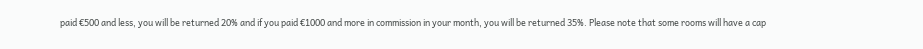paid €500 and less, you will be returned 20% and if you paid €1000 and more in commission in your month, you will be returned 35%. Please note that some rooms will have a cap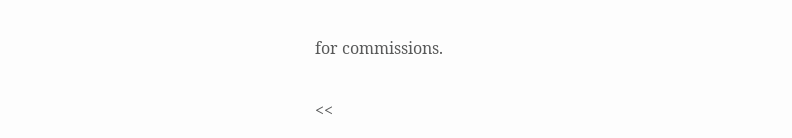for commissions.


<<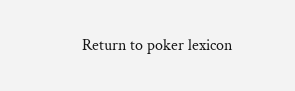Return to poker lexicon